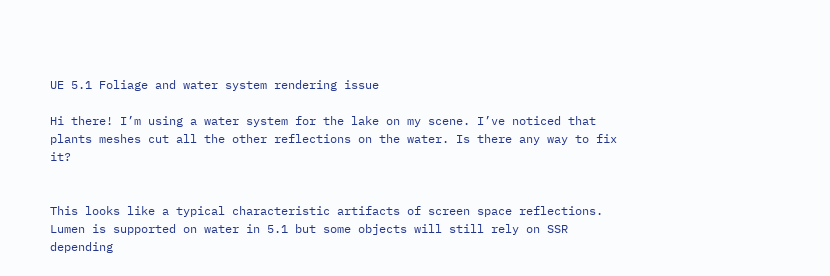UE 5.1 Foliage and water system rendering issue

Hi there! I’m using a water system for the lake on my scene. I’ve noticed that plants meshes cut all the other reflections on the water. Is there any way to fix it?


This looks like a typical characteristic artifacts of screen space reflections. Lumen is supported on water in 5.1 but some objects will still rely on SSR depending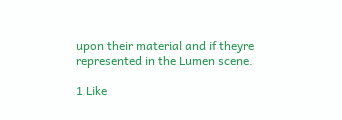upon their material and if theyre represented in the Lumen scene.

1 Like